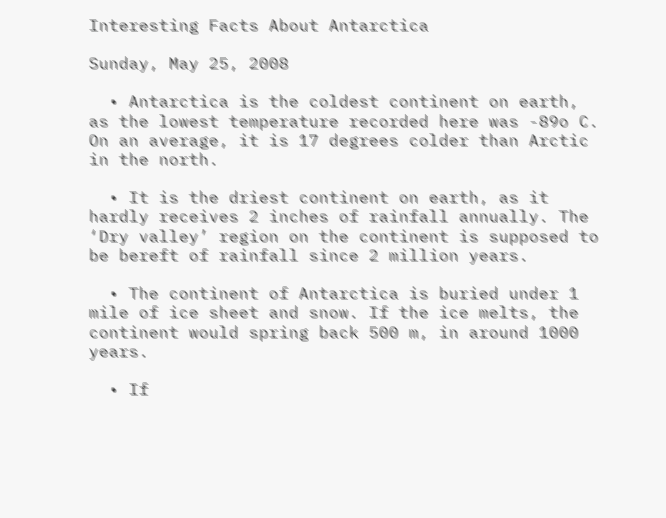Interesting Facts About Antarctica

Sunday, May 25, 2008

  • Antarctica is the coldest continent on earth, as the lowest temperature recorded here was -89o C. On an average, it is 17 degrees colder than Arctic in the north.

  • It is the driest continent on earth, as it hardly receives 2 inches of rainfall annually. The ‘Dry valley’ region on the continent is supposed to be bereft of rainfall since 2 million years.

  • The continent of Antarctica is buried under 1 mile of ice sheet and snow. If the ice melts, the continent would spring back 500 m, in around 1000 years.

  • If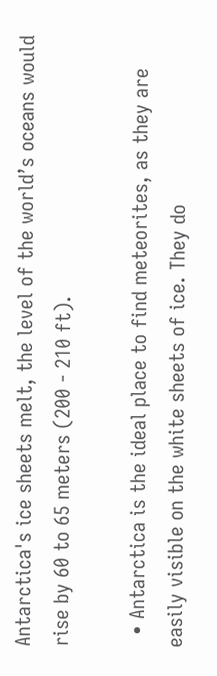Antarctica's ice sheets melt, the level of the world’s oceans would rise by 60 to 65 meters (200 - 210 ft).

  • Antarctica is the ideal place to find meteorites, as they are easily visible on the white sheets of ice. They do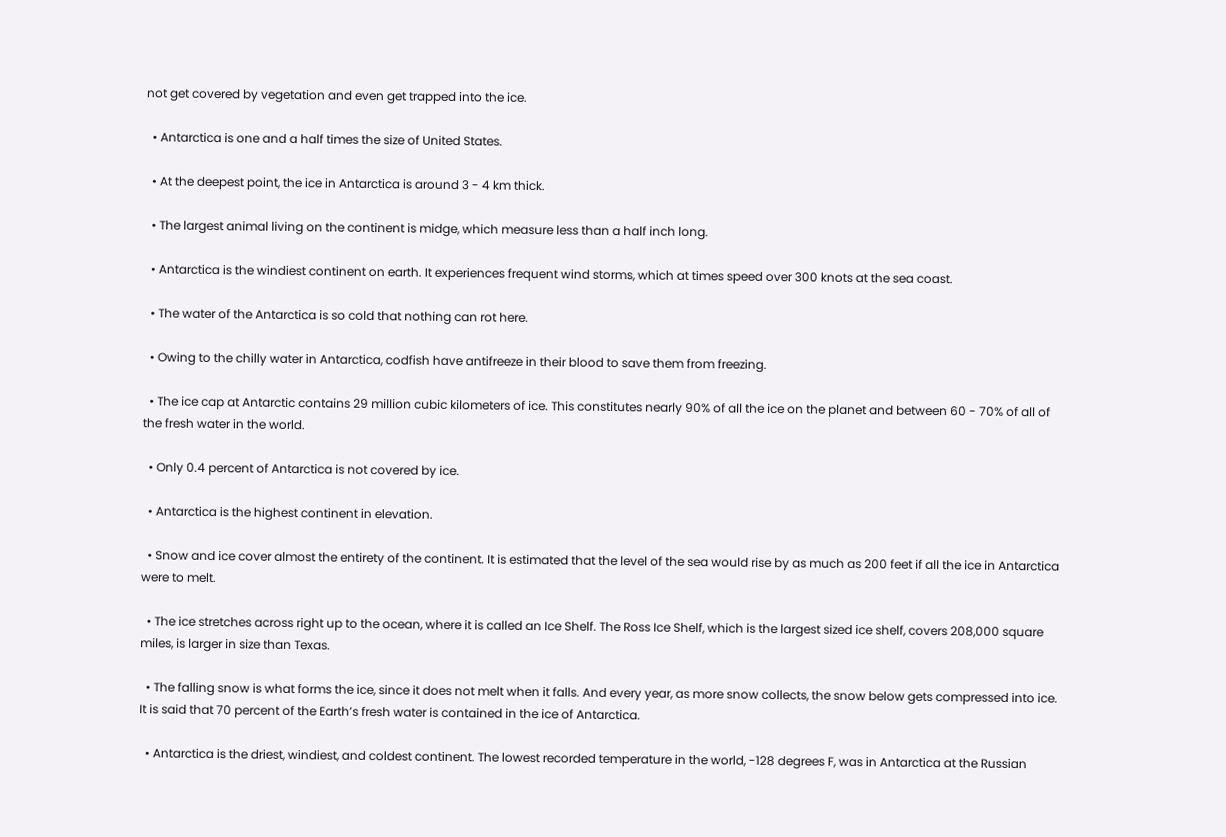not get covered by vegetation and even get trapped into the ice.

  • Antarctica is one and a half times the size of United States.

  • At the deepest point, the ice in Antarctica is around 3 - 4 km thick.

  • The largest animal living on the continent is midge, which measure less than a half inch long.

  • Antarctica is the windiest continent on earth. It experiences frequent wind storms, which at times speed over 300 knots at the sea coast.

  • The water of the Antarctica is so cold that nothing can rot here.

  • Owing to the chilly water in Antarctica, codfish have antifreeze in their blood to save them from freezing.

  • The ice cap at Antarctic contains 29 million cubic kilometers of ice. This constitutes nearly 90% of all the ice on the planet and between 60 - 70% of all of the fresh water in the world.

  • Only 0.4 percent of Antarctica is not covered by ice.

  • Antarctica is the highest continent in elevation.

  • Snow and ice cover almost the entirety of the continent. It is estimated that the level of the sea would rise by as much as 200 feet if all the ice in Antarctica were to melt.

  • The ice stretches across right up to the ocean, where it is called an Ice Shelf. The Ross Ice Shelf, which is the largest sized ice shelf, covers 208,000 square miles, is larger in size than Texas.

  • The falling snow is what forms the ice, since it does not melt when it falls. And every year, as more snow collects, the snow below gets compressed into ice. It is said that 70 percent of the Earth’s fresh water is contained in the ice of Antarctica.

  • Antarctica is the driest, windiest, and coldest continent. The lowest recorded temperature in the world, -128 degrees F, was in Antarctica at the Russian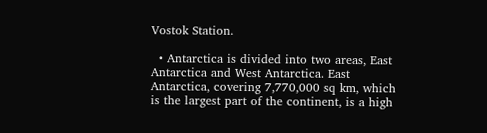Vostok Station.

  • Antarctica is divided into two areas, East Antarctica and West Antarctica. East Antarctica, covering 7,770,000 sq km, which is the largest part of the continent, is a high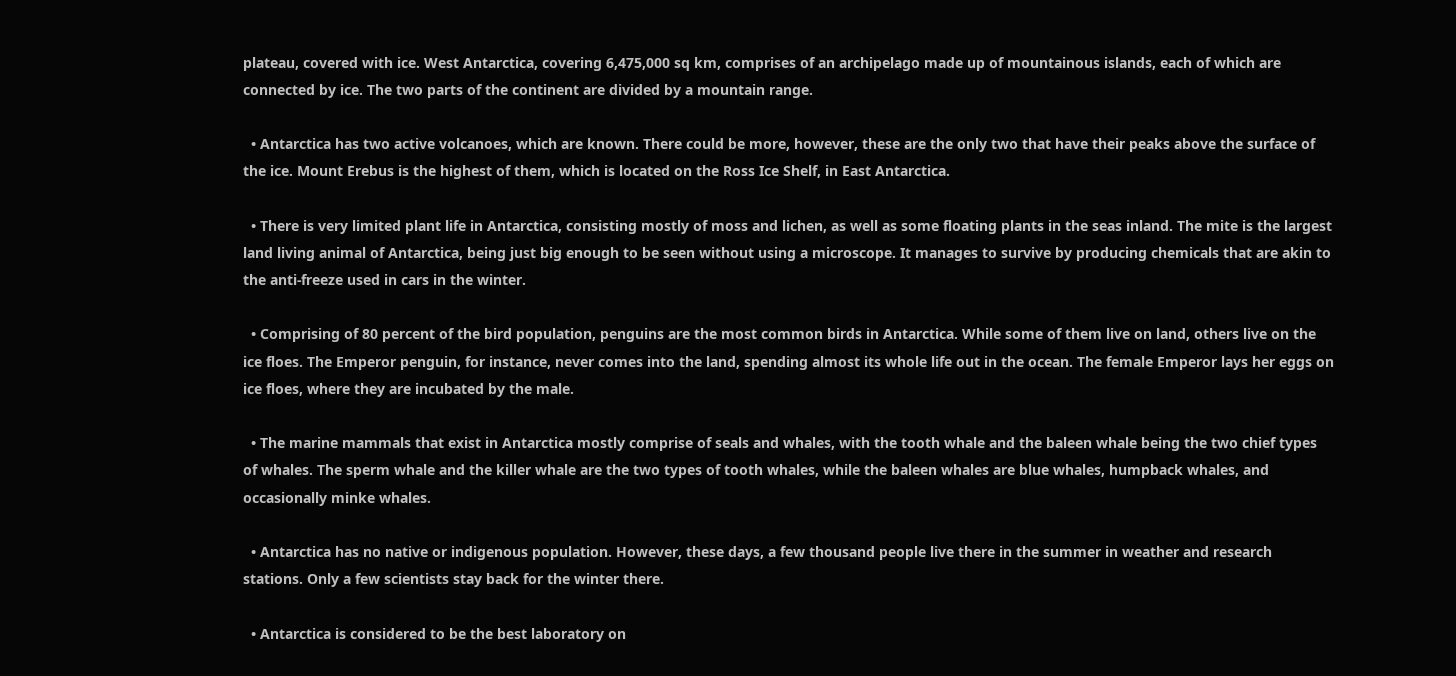plateau, covered with ice. West Antarctica, covering 6,475,000 sq km, comprises of an archipelago made up of mountainous islands, each of which are connected by ice. The two parts of the continent are divided by a mountain range.

  • Antarctica has two active volcanoes, which are known. There could be more, however, these are the only two that have their peaks above the surface of the ice. Mount Erebus is the highest of them, which is located on the Ross Ice Shelf, in East Antarctica.

  • There is very limited plant life in Antarctica, consisting mostly of moss and lichen, as well as some floating plants in the seas inland. The mite is the largest land living animal of Antarctica, being just big enough to be seen without using a microscope. It manages to survive by producing chemicals that are akin to the anti-freeze used in cars in the winter.

  • Comprising of 80 percent of the bird population, penguins are the most common birds in Antarctica. While some of them live on land, others live on the ice floes. The Emperor penguin, for instance, never comes into the land, spending almost its whole life out in the ocean. The female Emperor lays her eggs on ice floes, where they are incubated by the male.

  • The marine mammals that exist in Antarctica mostly comprise of seals and whales, with the tooth whale and the baleen whale being the two chief types of whales. The sperm whale and the killer whale are the two types of tooth whales, while the baleen whales are blue whales, humpback whales, and occasionally minke whales.

  • Antarctica has no native or indigenous population. However, these days, a few thousand people live there in the summer in weather and research stations. Only a few scientists stay back for the winter there.

  • Antarctica is considered to be the best laboratory on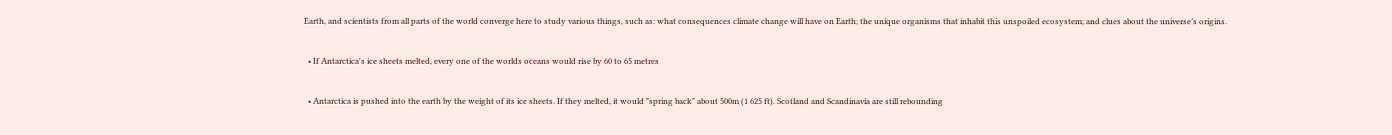Earth, and scientists from all parts of the world converge here to study various things, such as: what consequences climate change will have on Earth; the unique organisms that inhabit this unspoiled ecosystem; and clues about the universe’s origins.

  • If Antarctica's ice sheets melted, every one of the worlds oceans would rise by 60 to 65 metres

  • Antarctica is pushed into the earth by the weight of its ice sheets. If they melted, it would "spring back" about 500m (1 625 ft). Scotland and Scandinavia are still rebounding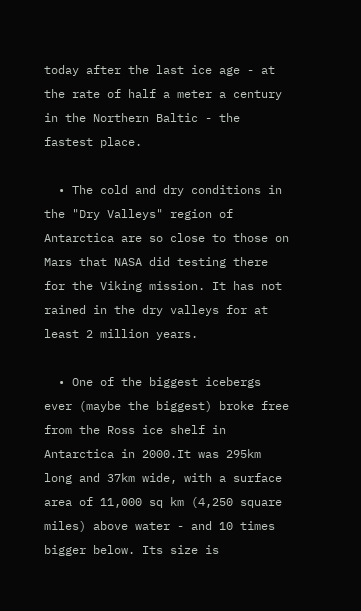today after the last ice age - at the rate of half a meter a century in the Northern Baltic - the fastest place.

  • The cold and dry conditions in the "Dry Valleys" region of Antarctica are so close to those on Mars that NASA did testing there for the Viking mission. It has not rained in the dry valleys for at least 2 million years.

  • One of the biggest icebergs ever (maybe the biggest) broke free from the Ross ice shelf in Antarctica in 2000.It was 295km long and 37km wide, with a surface area of 11,000 sq km (4,250 square miles) above water - and 10 times bigger below. Its size is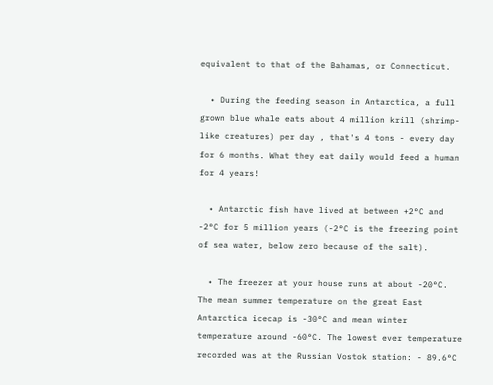equivalent to that of the Bahamas, or Connecticut.

  • During the feeding season in Antarctica, a full grown blue whale eats about 4 million krill (shrimp-like creatures) per day , that's 4 tons - every day for 6 months. What they eat daily would feed a human for 4 years!

  • Antarctic fish have lived at between +2°C and -2°C for 5 million years (-2°C is the freezing point of sea water, below zero because of the salt).

  • The freezer at your house runs at about -20°C. The mean summer temperature on the great East Antarctica icecap is -30°C and mean winter temperature around -60°C. The lowest ever temperature recorded was at the Russian Vostok station: - 89.6°C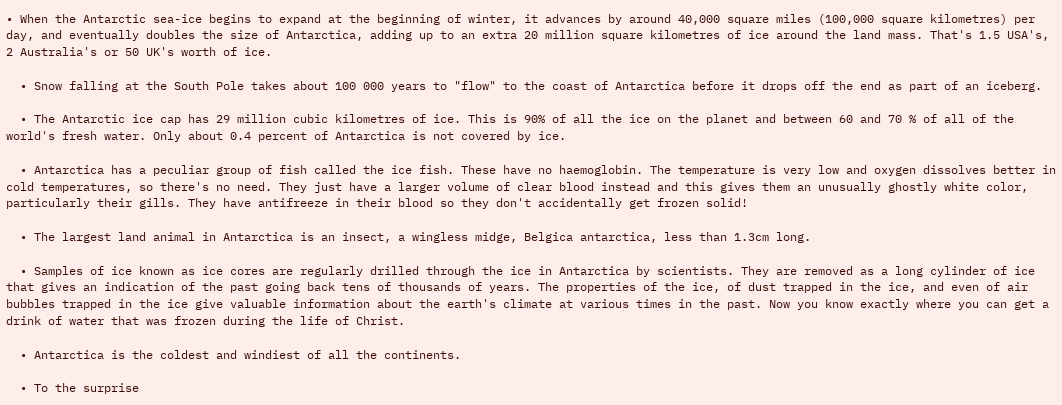• When the Antarctic sea-ice begins to expand at the beginning of winter, it advances by around 40,000 square miles (100,000 square kilometres) per day, and eventually doubles the size of Antarctica, adding up to an extra 20 million square kilometres of ice around the land mass. That's 1.5 USA's, 2 Australia's or 50 UK's worth of ice.

  • Snow falling at the South Pole takes about 100 000 years to "flow" to the coast of Antarctica before it drops off the end as part of an iceberg.

  • The Antarctic ice cap has 29 million cubic kilometres of ice. This is 90% of all the ice on the planet and between 60 and 70 % of all of the world's fresh water. Only about 0.4 percent of Antarctica is not covered by ice.

  • Antarctica has a peculiar group of fish called the ice fish. These have no haemoglobin. The temperature is very low and oxygen dissolves better in cold temperatures, so there's no need. They just have a larger volume of clear blood instead and this gives them an unusually ghostly white color, particularly their gills. They have antifreeze in their blood so they don't accidentally get frozen solid!

  • The largest land animal in Antarctica is an insect, a wingless midge, Belgica antarctica, less than 1.3cm long.

  • Samples of ice known as ice cores are regularly drilled through the ice in Antarctica by scientists. They are removed as a long cylinder of ice that gives an indication of the past going back tens of thousands of years. The properties of the ice, of dust trapped in the ice, and even of air bubbles trapped in the ice give valuable information about the earth's climate at various times in the past. Now you know exactly where you can get a drink of water that was frozen during the life of Christ.

  • Antarctica is the coldest and windiest of all the continents.

  • To the surprise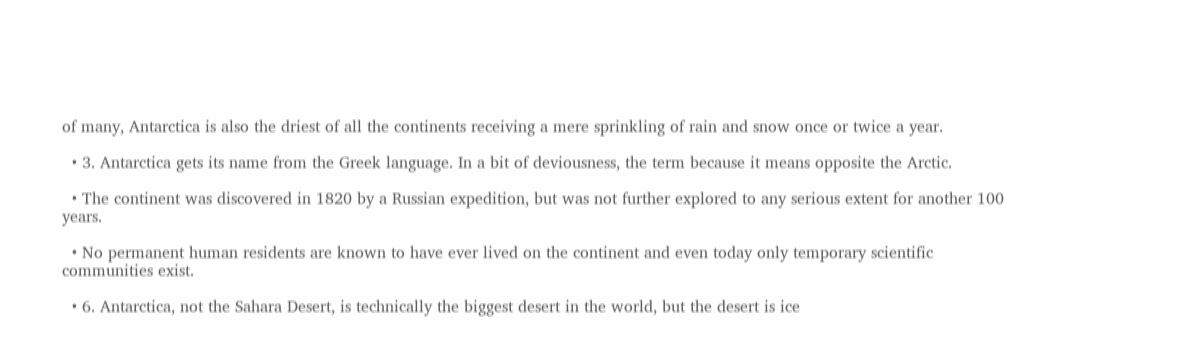of many, Antarctica is also the driest of all the continents receiving a mere sprinkling of rain and snow once or twice a year.

  • 3. Antarctica gets its name from the Greek language. In a bit of deviousness, the term because it means opposite the Arctic.

  • The continent was discovered in 1820 by a Russian expedition, but was not further explored to any serious extent for another 100 years.

  • No permanent human residents are known to have ever lived on the continent and even today only temporary scientific communities exist.

  • 6. Antarctica, not the Sahara Desert, is technically the biggest desert in the world, but the desert is ice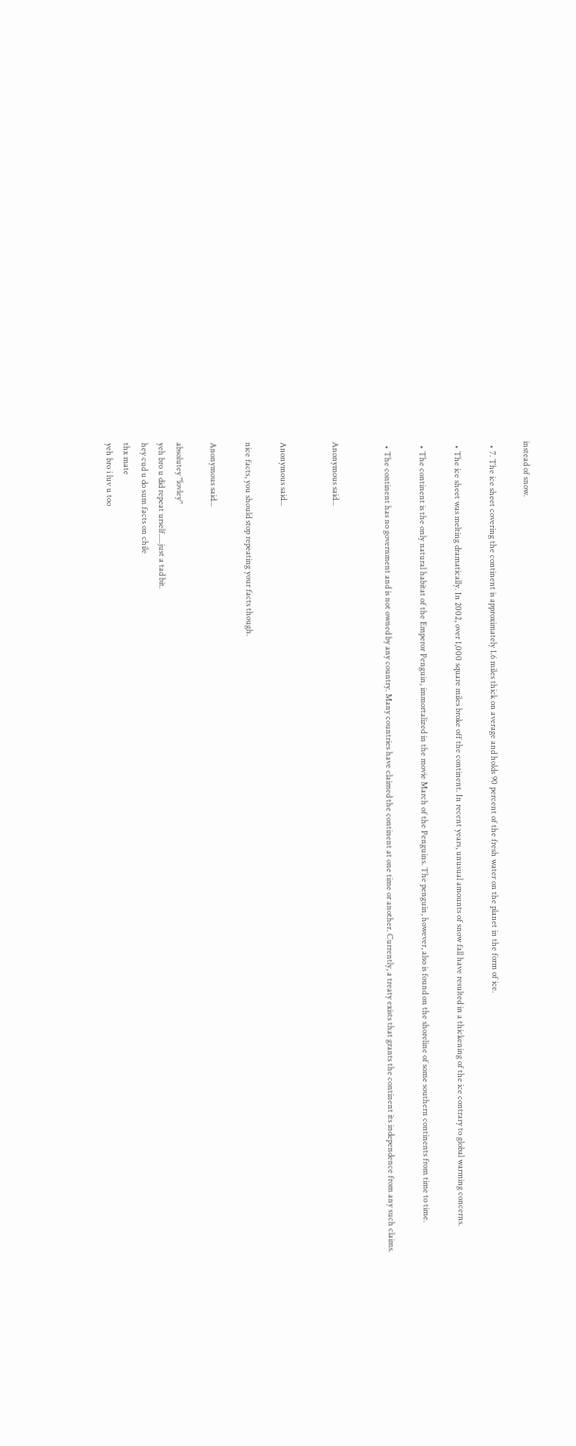instead of snow.

  • 7. The ice sheet covering the continent is approximately 1.6 miles thick on average and holds 90 percent of the fresh water on the planet in the form of ice.

  • The ice sheet was melting dramatically. In 2002, over 1,000 square miles broke off the continent. In recent years, unusual amounts of snow fall have resulted in a thickening of the ice contrary to global warming concerns.

  • The continent is the only natural habitat of the Emperor Penguin, immortalized in the movie March of the Penguins. The penguin, however, also is found on the shoreline of some southern continents from time to time.

  • The continent has no government and is not owned by any country. Many countries have claimed the continent at one time or another. Currently, a treaty exists that grants the continent its independence from any such claims.


Anonymous said...


Anonymous said...

nice facts, you should stop repeating your facts though.

Anonymous said...

absolutey "lovley"
yeh bro u did repeat urself.....just a tad bit.
hey cud u do sum facts on chile
thx mate
yeh bro i luv u too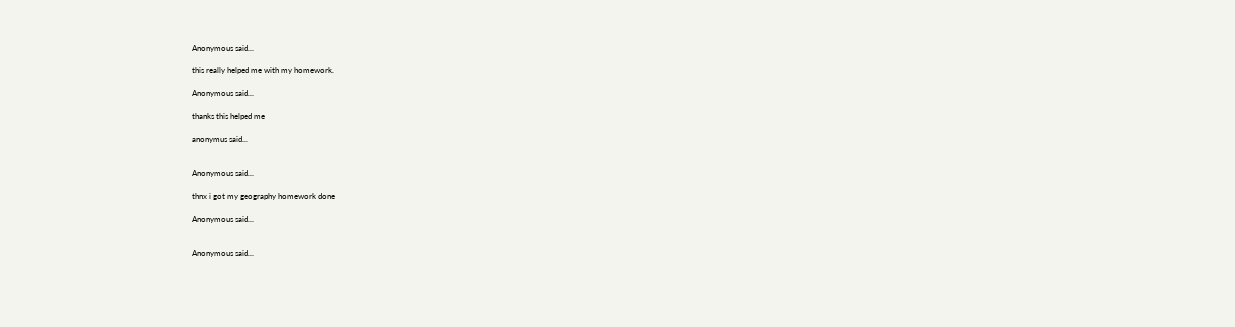Anonymous said...

this really helped me with my homework.

Anonymous said...

thanks this helped me

anonymus said...


Anonymous said...

thnx i got my geography homework done

Anonymous said...


Anonymous said...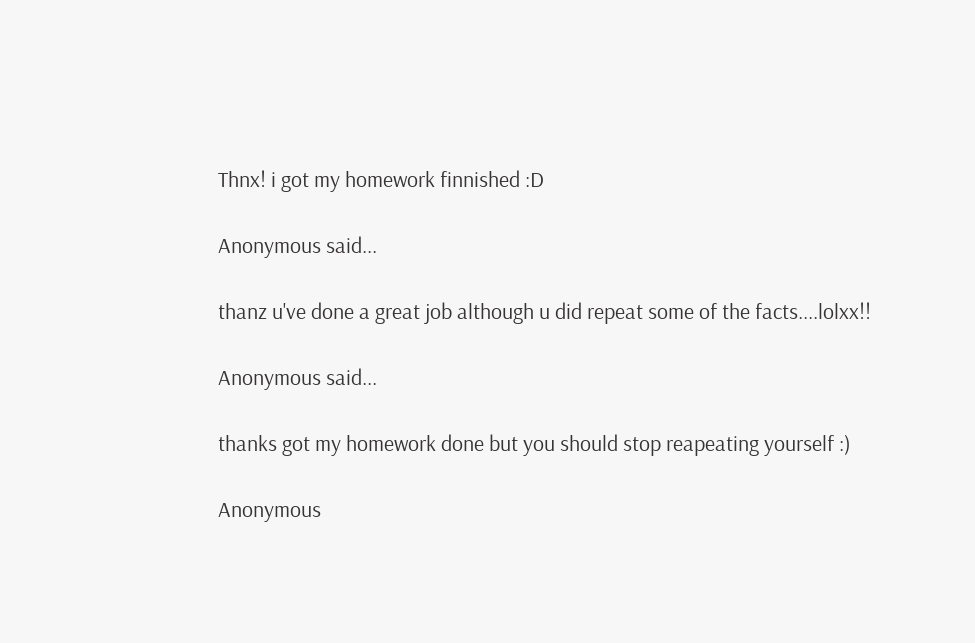Thnx! i got my homework finnished :D

Anonymous said...

thanz u've done a great job although u did repeat some of the facts....lolxx!!

Anonymous said...

thanks got my homework done but you should stop reapeating yourself :)

Anonymous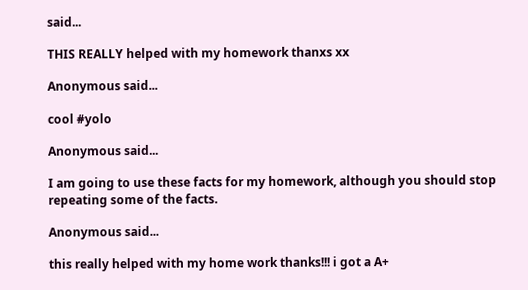said...

THIS REALLY helped with my homework thanxs xx

Anonymous said...

cool #yolo

Anonymous said...

I am going to use these facts for my homework, although you should stop repeating some of the facts.

Anonymous said...

this really helped with my home work thanks!!! i got a A+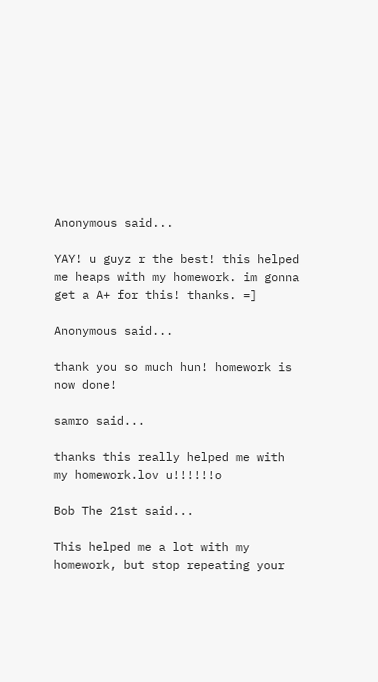Anonymous said...

YAY! u guyz r the best! this helped me heaps with my homework. im gonna get a A+ for this! thanks. =]

Anonymous said...

thank you so much hun! homework is now done!

samro said...

thanks this really helped me with my homework.lov u!!!!!!o

Bob The 21st said...

This helped me a lot with my homework, but stop repeating your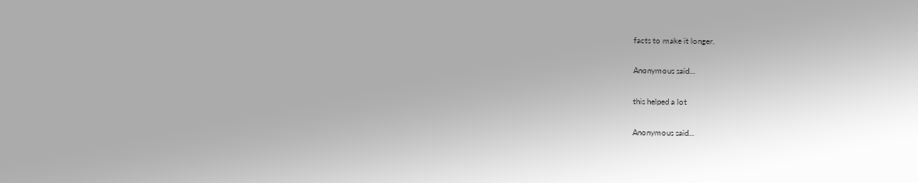facts to make it longer.

Anonymous said...

this helped a lot

Anonymous said...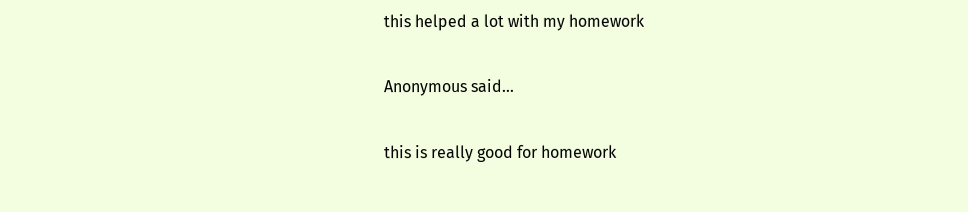this helped a lot with my homework

Anonymous said...

this is really good for homework